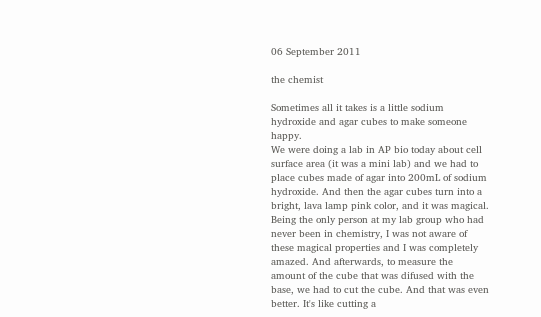06 September 2011

the chemist

Sometimes all it takes is a little sodium hydroxide and agar cubes to make someone happy.
We were doing a lab in AP bio today about cell surface area (it was a mini lab) and we had to place cubes made of agar into 200mL of sodium hydroxide. And then the agar cubes turn into a bright, lava lamp pink color, and it was magical. Being the only person at my lab group who had never been in chemistry, I was not aware of these magical properties and I was completely amazed. And afterwards, to measure the amount of the cube that was difused with the base, we had to cut the cube. And that was even better. It's like cutting a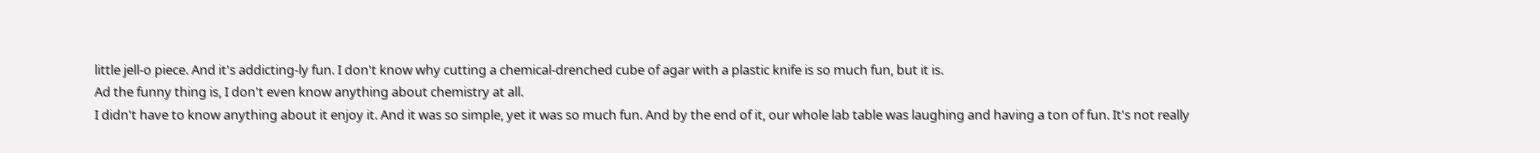little jell-o piece. And it's addicting-ly fun. I don't know why cutting a chemical-drenched cube of agar with a plastic knife is so much fun, but it is.
Ad the funny thing is, I don't even know anything about chemistry at all.
I didn't have to know anything about it enjoy it. And it was so simple, yet it was so much fun. And by the end of it, our whole lab table was laughing and having a ton of fun. It's not really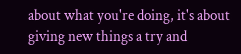about what you're doing, it's about giving new things a try and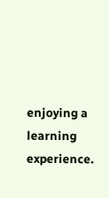enjoying a learning experience.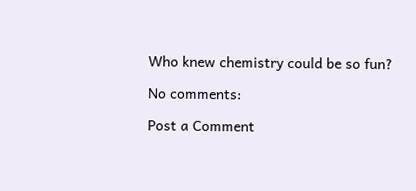Who knew chemistry could be so fun?

No comments:

Post a Comment